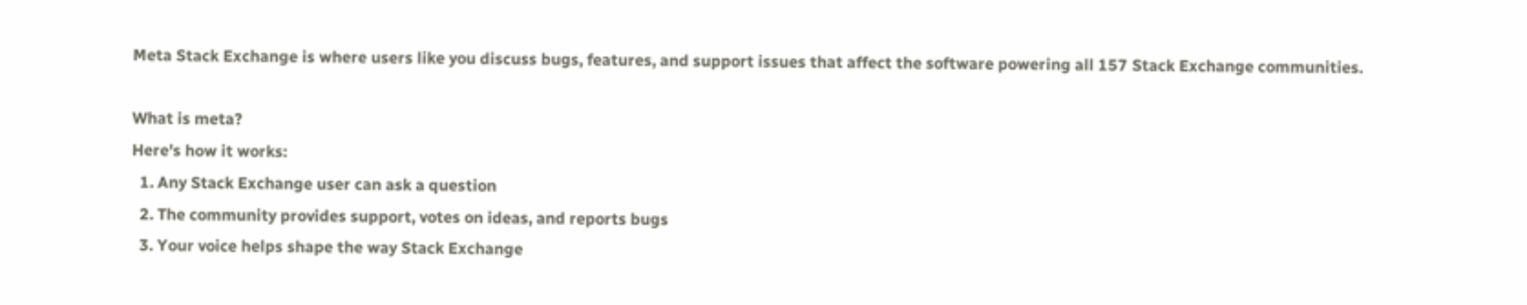Meta Stack Exchange is where users like you discuss bugs, features, and support issues that affect the software powering all 157 Stack Exchange communities.

What is meta?
Here's how it works:
  1. Any Stack Exchange user can ask a question
  2. The community provides support, votes on ideas, and reports bugs
  3. Your voice helps shape the way Stack Exchange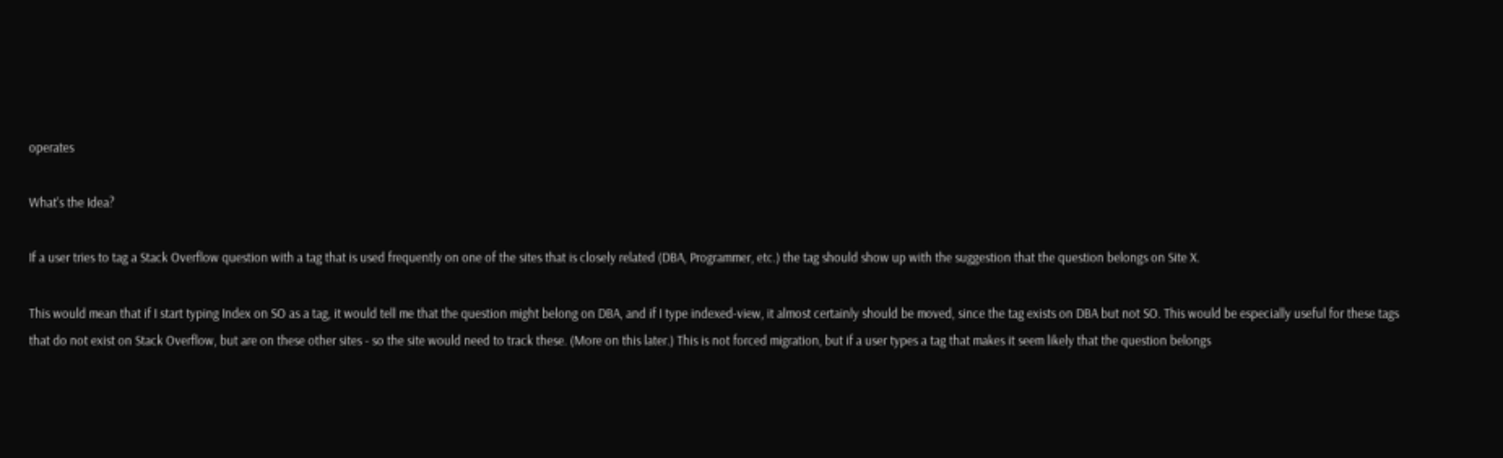operates

What's the Idea?

If a user tries to tag a Stack Overflow question with a tag that is used frequently on one of the sites that is closely related (DBA, Programmer, etc.) the tag should show up with the suggestion that the question belongs on Site X.

This would mean that if I start typing Index on SO as a tag, it would tell me that the question might belong on DBA, and if I type indexed-view, it almost certainly should be moved, since the tag exists on DBA but not SO. This would be especially useful for these tags that do not exist on Stack Overflow, but are on these other sites - so the site would need to track these. (More on this later.) This is not forced migration, but if a user types a tag that makes it seem likely that the question belongs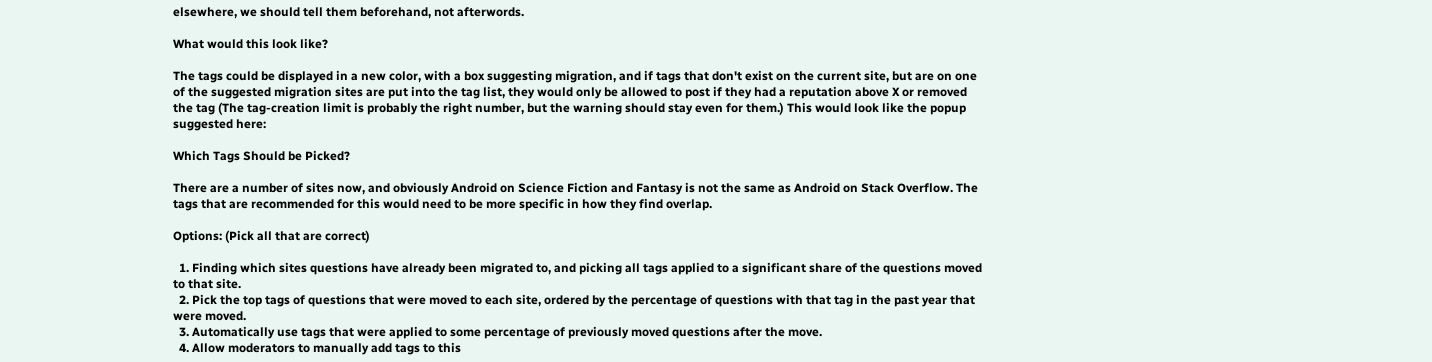elsewhere, we should tell them beforehand, not afterwords.

What would this look like?

The tags could be displayed in a new color, with a box suggesting migration, and if tags that don't exist on the current site, but are on one of the suggested migration sites are put into the tag list, they would only be allowed to post if they had a reputation above X or removed the tag (The tag-creation limit is probably the right number, but the warning should stay even for them.) This would look like the popup suggested here:

Which Tags Should be Picked?

There are a number of sites now, and obviously Android on Science Fiction and Fantasy is not the same as Android on Stack Overflow. The tags that are recommended for this would need to be more specific in how they find overlap.

Options: (Pick all that are correct)

  1. Finding which sites questions have already been migrated to, and picking all tags applied to a significant share of the questions moved to that site.
  2. Pick the top tags of questions that were moved to each site, ordered by the percentage of questions with that tag in the past year that were moved.
  3. Automatically use tags that were applied to some percentage of previously moved questions after the move.
  4. Allow moderators to manually add tags to this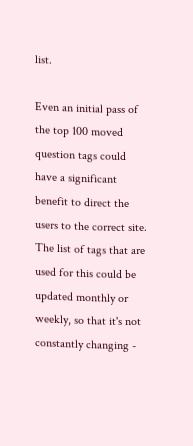list.

Even an initial pass of the top 100 moved question tags could have a significant benefit to direct the users to the correct site. The list of tags that are used for this could be updated monthly or weekly, so that it's not constantly changing -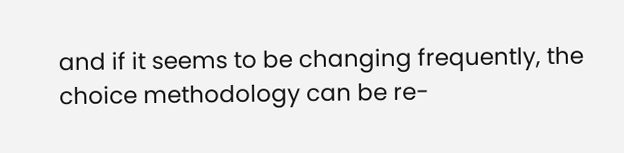and if it seems to be changing frequently, the choice methodology can be re-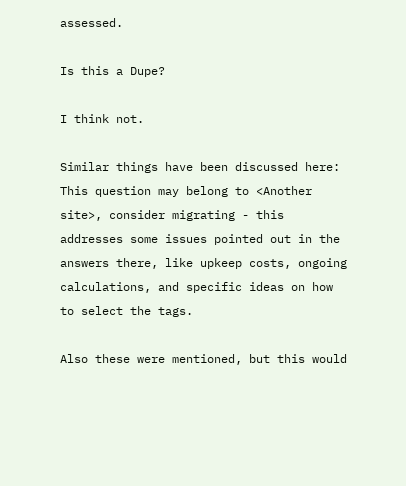assessed.

Is this a Dupe?

I think not.

Similar things have been discussed here: This question may belong to <Another site>, consider migrating - this addresses some issues pointed out in the answers there, like upkeep costs, ongoing calculations, and specific ideas on how to select the tags.

Also these were mentioned, but this would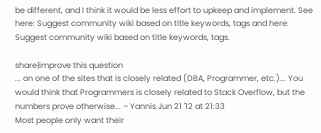be different, and I think it would be less effort to upkeep and implement. See here: Suggest community wiki based on title keywords, tags and here: Suggest community wiki based on title keywords, tags.

share|improve this question
... on one of the sites that is closely related (DBA, Programmer, etc.)... You would think that Programmers is closely related to Stack Overflow, but the numbers prove otherwise... – Yannis Jun 21 '12 at 21:33
Most people only want their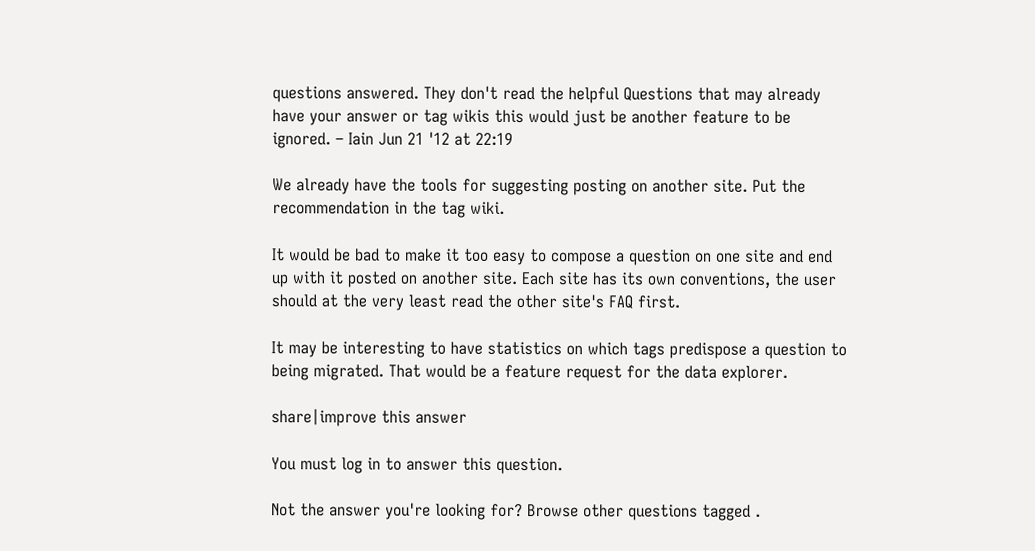questions answered. They don't read the helpful Questions that may already have your answer or tag wikis this would just be another feature to be ignored. – Iain Jun 21 '12 at 22:19

We already have the tools for suggesting posting on another site. Put the recommendation in the tag wiki.

It would be bad to make it too easy to compose a question on one site and end up with it posted on another site. Each site has its own conventions, the user should at the very least read the other site's FAQ first.

It may be interesting to have statistics on which tags predispose a question to being migrated. That would be a feature request for the data explorer.

share|improve this answer

You must log in to answer this question.

Not the answer you're looking for? Browse other questions tagged .